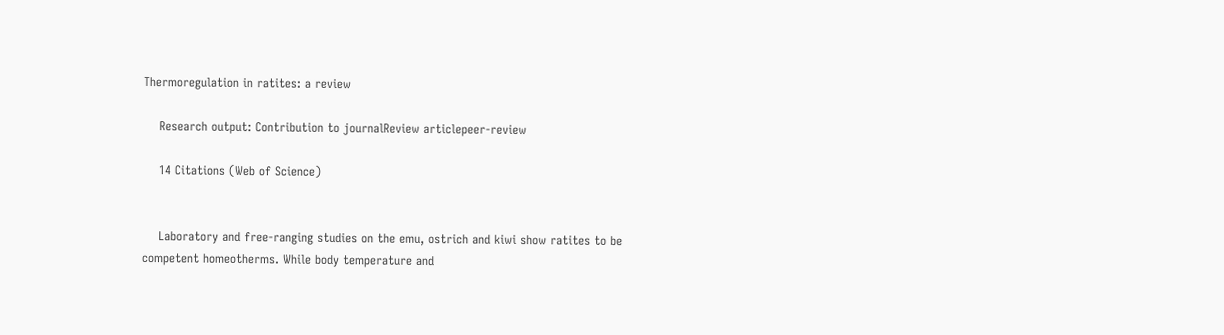Thermoregulation in ratites: a review

    Research output: Contribution to journalReview articlepeer-review

    14 Citations (Web of Science)


    Laboratory and free-ranging studies on the emu, ostrich and kiwi show ratites to be competent homeotherms. While body temperature and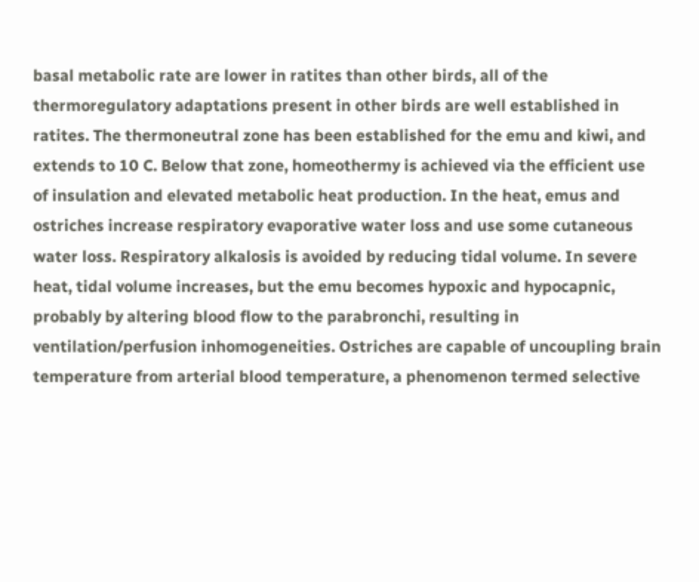basal metabolic rate are lower in ratites than other birds, all of the thermoregulatory adaptations present in other birds are well established in ratites. The thermoneutral zone has been established for the emu and kiwi, and extends to 10 C. Below that zone, homeothermy is achieved via the efficient use of insulation and elevated metabolic heat production. In the heat, emus and ostriches increase respiratory evaporative water loss and use some cutaneous water loss. Respiratory alkalosis is avoided by reducing tidal volume. In severe heat, tidal volume increases, but the emu becomes hypoxic and hypocapnic, probably by altering blood flow to the parabronchi, resulting in ventilation/perfusion inhomogeneities. Ostriches are capable of uncoupling brain temperature from arterial blood temperature, a phenomenon termed selective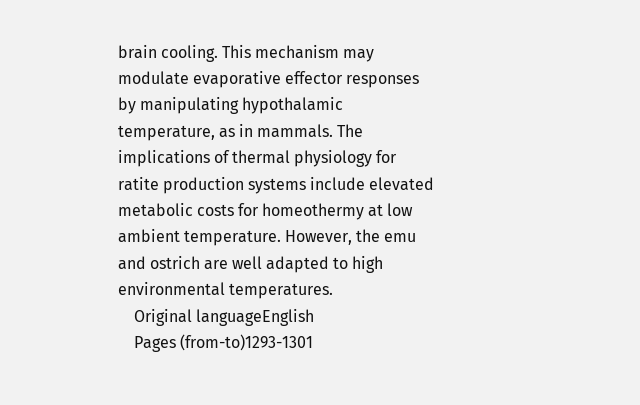brain cooling. This mechanism may modulate evaporative effector responses by manipulating hypothalamic temperature, as in mammals. The implications of thermal physiology for ratite production systems include elevated metabolic costs for homeothermy at low ambient temperature. However, the emu and ostrich are well adapted to high environmental temperatures.
    Original languageEnglish
    Pages (from-to)1293-1301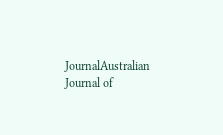JournalAustralian Journal of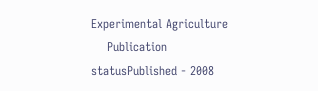Experimental Agriculture
    Publication statusPublished - 2008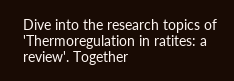Dive into the research topics of 'Thermoregulation in ratites: a review'. Together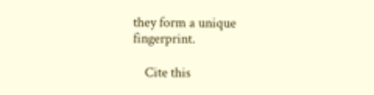they form a unique fingerprint.

    Cite this